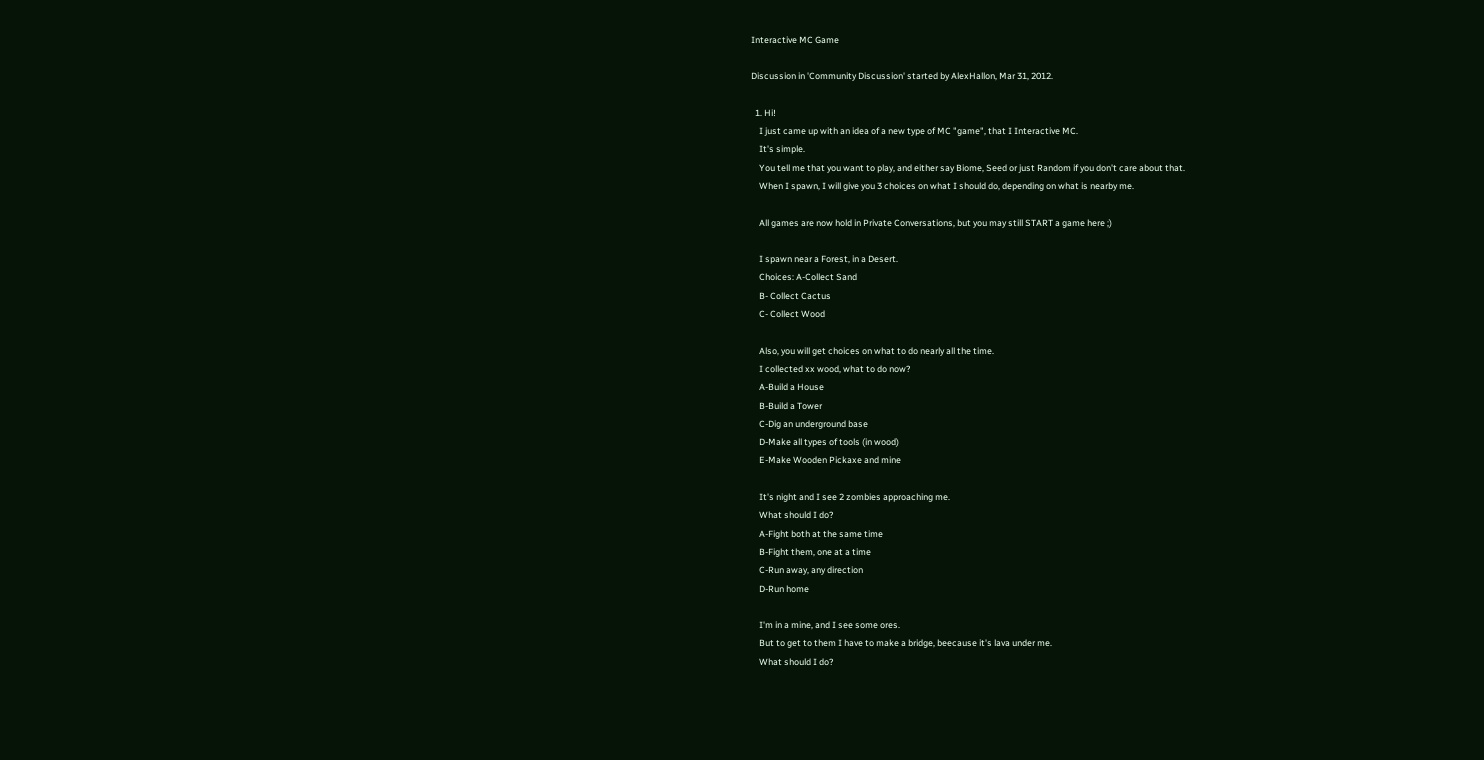Interactive MC Game

Discussion in 'Community Discussion' started by AlexHallon, Mar 31, 2012.

  1. Hi!
    I just came up with an idea of a new type of MC "game", that I Interactive MC.
    It's simple.
    You tell me that you want to play, and either say Biome, Seed or just Random if you don't care about that.
    When I spawn, I will give you 3 choices on what I should do, depending on what is nearby me.

    All games are now hold in Private Conversations, but you may still START a game here ;)

    I spawn near a Forest, in a Desert.
    Choices: A-Collect Sand
    B- Collect Cactus
    C- Collect Wood

    Also, you will get choices on what to do nearly all the time.
    I collected xx wood, what to do now?
    A-Build a House
    B-Build a Tower
    C-Dig an underground base
    D-Make all types of tools (in wood)
    E-Make Wooden Pickaxe and mine

    It's night and I see 2 zombies approaching me.
    What should I do?
    A-Fight both at the same time
    B-Fight them, one at a time
    C-Run away, any direction
    D-Run home

    I'm in a mine, and I see some ores.
    But to get to them I have to make a bridge, beecause it's lava under me.
    What should I do?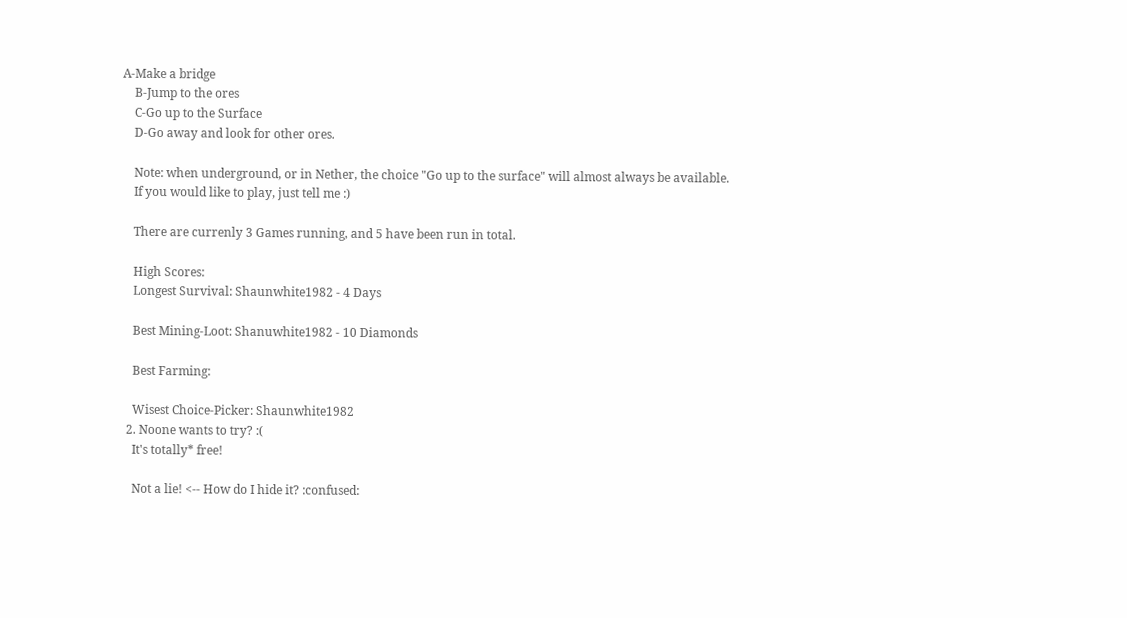A-Make a bridge
    B-Jump to the ores
    C-Go up to the Surface
    D-Go away and look for other ores.

    Note: when underground, or in Nether, the choice "Go up to the surface" will almost always be available.
    If you would like to play, just tell me :)

    There are currenly 3 Games running, and 5 have been run in total.

    High Scores:
    Longest Survival: Shaunwhite1982 - 4 Days

    Best Mining-Loot: Shanuwhite1982 - 10 Diamonds

    Best Farming:

    Wisest Choice-Picker: Shaunwhite1982
  2. Noone wants to try? :(
    It's totally* free!

    Not a lie! <-- How do I hide it? :confused: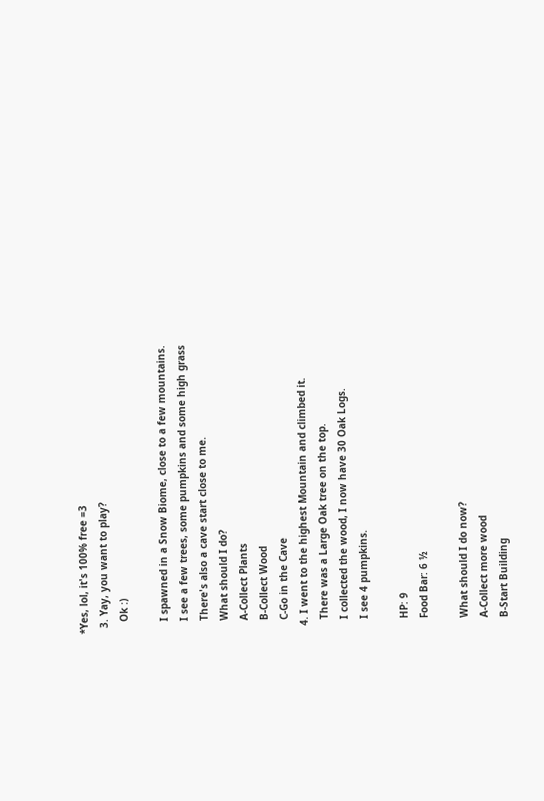*Yes, lol, it's 100% free =3
  3. Yay, you want to play?
    Ok :)

    I spawned in a Snow Biome, close to a few mountains.
    I see a few trees, some pumpkins and some high grass
    There's also a cave start close to me.
    What should I do?
    A-Collect Plants
    B-Collect Wood
    C-Go in the Cave
  4. I went to the highest Mountain and climbed it.
    There was a Large Oak tree on the top.
    I collected the wood, I now have 30 Oak Logs.
    I see 4 pumpkins.

    HP: 9
    Food Bar: 6 ½

    What should I do now?
    A-Collect more wood
    B-Start Building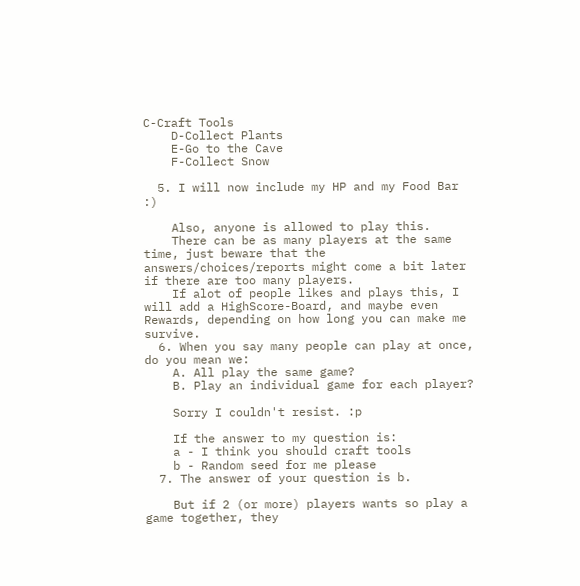C-Craft Tools
    D-Collect Plants
    E-Go to the Cave
    F-Collect Snow

  5. I will now include my HP and my Food Bar :)

    Also, anyone is allowed to play this.
    There can be as many players at the same time, just beware that the answers/choices/reports might come a bit later if there are too many players.
    If alot of people likes and plays this, I will add a HighScore-Board, and maybe even Rewards, depending on how long you can make me survive.
  6. When you say many people can play at once, do you mean we:
    A. All play the same game?
    B. Play an individual game for each player?

    Sorry I couldn't resist. :p

    If the answer to my question is:
    a - I think you should craft tools
    b - Random seed for me please
  7. The answer of your question is b.

    But if 2 (or more) players wants so play a game together, they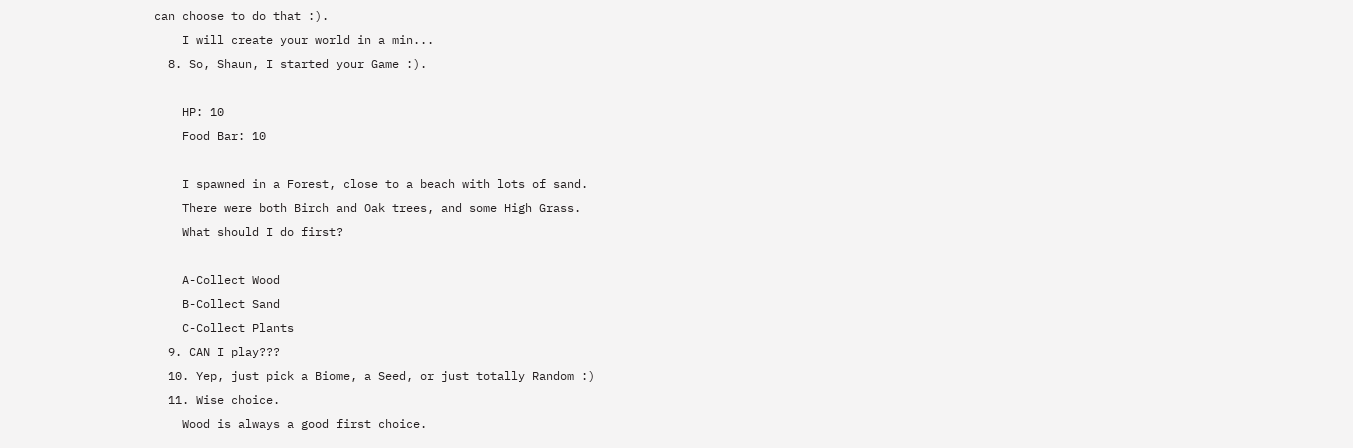can choose to do that :).
    I will create your world in a min...
  8. So, Shaun, I started your Game :).

    HP: 10
    Food Bar: 10

    I spawned in a Forest, close to a beach with lots of sand.
    There were both Birch and Oak trees, and some High Grass.
    What should I do first?

    A-Collect Wood
    B-Collect Sand
    C-Collect Plants
  9. CAN I play???
  10. Yep, just pick a Biome, a Seed, or just totally Random :)
  11. Wise choice.
    Wood is always a good first choice.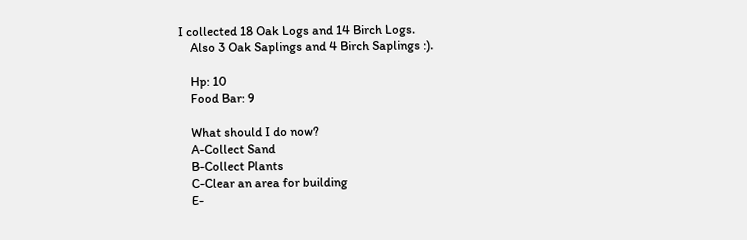I collected 18 Oak Logs and 14 Birch Logs.
    Also 3 Oak Saplings and 4 Birch Saplings :).

    Hp: 10
    Food Bar: 9

    What should I do now?
    A-Collect Sand
    B-Collect Plants
    C-Clear an area for building
    E-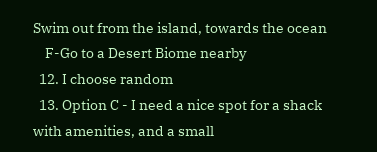Swim out from the island, towards the ocean
    F-Go to a Desert Biome nearby
  12. I choose random
  13. Option C - I need a nice spot for a shack with amenities, and a small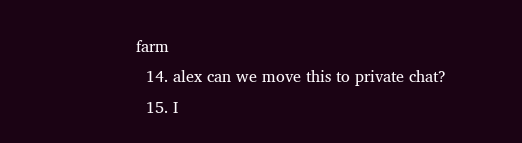farm
  14. alex can we move this to private chat?
  15. I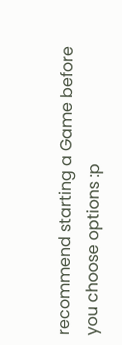recommend starting a Game before you choose options :p